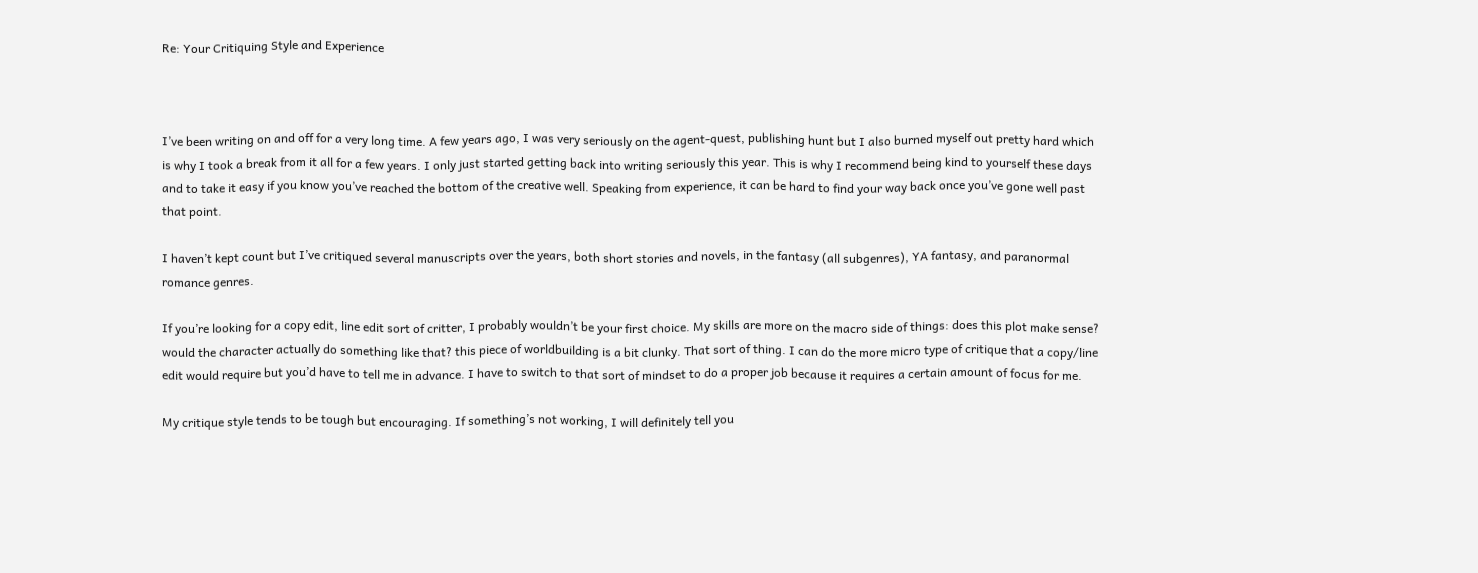Re: Your Critiquing Style and Experience



I’ve been writing on and off for a very long time. A few years ago, I was very seriously on the agent-quest, publishing hunt but I also burned myself out pretty hard which is why I took a break from it all for a few years. I only just started getting back into writing seriously this year. This is why I recommend being kind to yourself these days and to take it easy if you know you’ve reached the bottom of the creative well. Speaking from experience, it can be hard to find your way back once you’ve gone well past that point.

I haven’t kept count but I’ve critiqued several manuscripts over the years, both short stories and novels, in the fantasy (all subgenres), YA fantasy, and paranormal romance genres.

If you’re looking for a copy edit, line edit sort of critter, I probably wouldn’t be your first choice. My skills are more on the macro side of things: does this plot make sense? would the character actually do something like that? this piece of worldbuilding is a bit clunky. That sort of thing. I can do the more micro type of critique that a copy/line edit would require but you’d have to tell me in advance. I have to switch to that sort of mindset to do a proper job because it requires a certain amount of focus for me.

My critique style tends to be tough but encouraging. If something’s not working, I will definitely tell you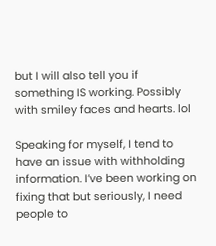but I will also tell you if something IS working. Possibly with smiley faces and hearts. lol

Speaking for myself, I tend to have an issue with withholding information. I’ve been working on fixing that but seriously, I need people to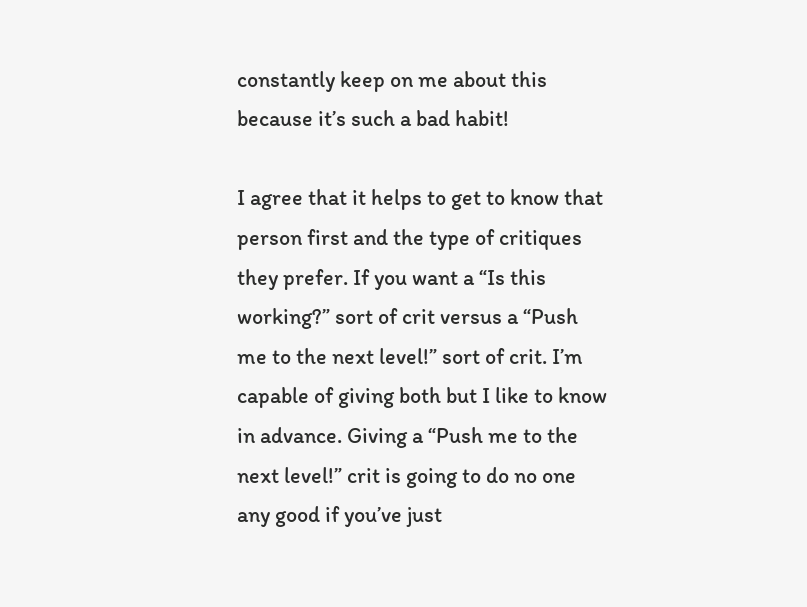constantly keep on me about this because it’s such a bad habit!

I agree that it helps to get to know that person first and the type of critiques they prefer. If you want a “Is this working?” sort of crit versus a “Push me to the next level!” sort of crit. I’m capable of giving both but I like to know in advance. Giving a “Push me to the next level!” crit is going to do no one any good if you’ve just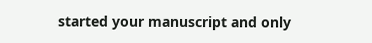started your manuscript and only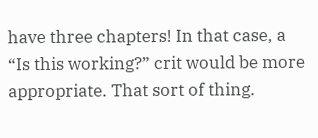have three chapters! In that case, a “Is this working?” crit would be more appropriate. That sort of thing.